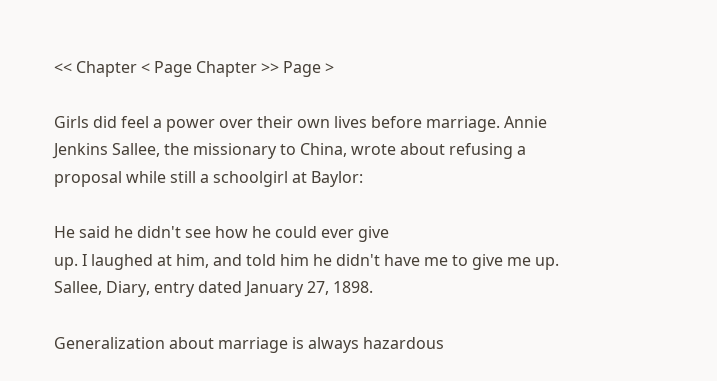<< Chapter < Page Chapter >> Page >

Girls did feel a power over their own lives before marriage. Annie Jenkins Sallee, the missionary to China, wrote about refusing a proposal while still a schoolgirl at Baylor:

He said he didn't see how he could ever give
up. I laughed at him, and told him he didn't have me to give me up.
Sallee, Diary, entry dated January 27, 1898.

Generalization about marriage is always hazardous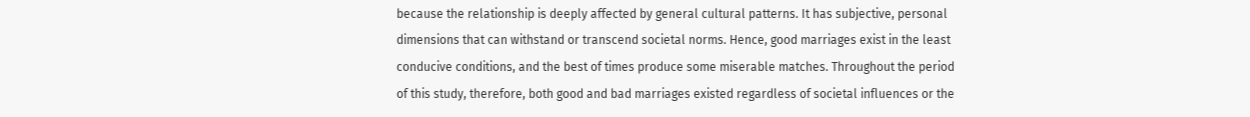because the relationship is deeply affected by general cultural patterns. It has subjective, personal dimensions that can withstand or transcend societal norms. Hence, good marriages exist in the least conducive conditions, and the best of times produce some miserable matches. Throughout the period of this study, therefore, both good and bad marriages existed regardless of societal influences or the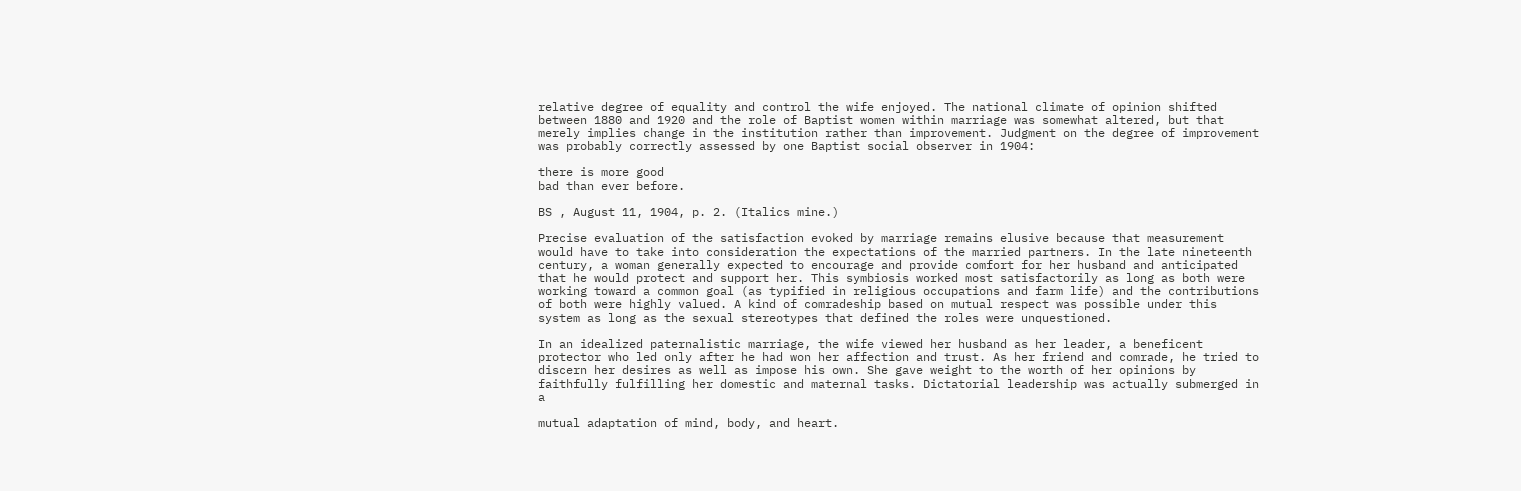relative degree of equality and control the wife enjoyed. The national climate of opinion shifted between 1880 and 1920 and the role of Baptist women within marriage was somewhat altered, but that merely implies change in the institution rather than improvement. Judgment on the degree of improvement was probably correctly assessed by one Baptist social observer in 1904:

there is more good
bad than ever before.

BS , August 11, 1904, p. 2. (Italics mine.)

Precise evaluation of the satisfaction evoked by marriage remains elusive because that measurement would have to take into consideration the expectations of the married partners. In the late nineteenth century, a woman generally expected to encourage and provide comfort for her husband and anticipated that he would protect and support her. This symbiosis worked most satisfactorily as long as both were working toward a common goal (as typified in religious occupations and farm life) and the contributions of both were highly valued. A kind of comradeship based on mutual respect was possible under this system as long as the sexual stereotypes that defined the roles were unquestioned.

In an idealized paternalistic marriage, the wife viewed her husband as her leader, a beneficent protector who led only after he had won her affection and trust. As her friend and comrade, he tried to discern her desires as well as impose his own. She gave weight to the worth of her opinions by faithfully fulfilling her domestic and maternal tasks. Dictatorial leadership was actually submerged in a

mutual adaptation of mind, body, and heart.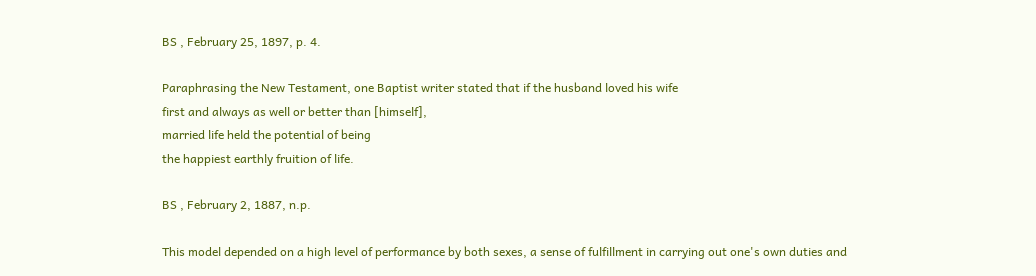BS , February 25, 1897, p. 4.

Paraphrasing the New Testament, one Baptist writer stated that if the husband loved his wife
first and always as well or better than [himself],
married life held the potential of being
the happiest earthly fruition of life.

BS , February 2, 1887, n.p.

This model depended on a high level of performance by both sexes, a sense of fulfillment in carrying out one's own duties and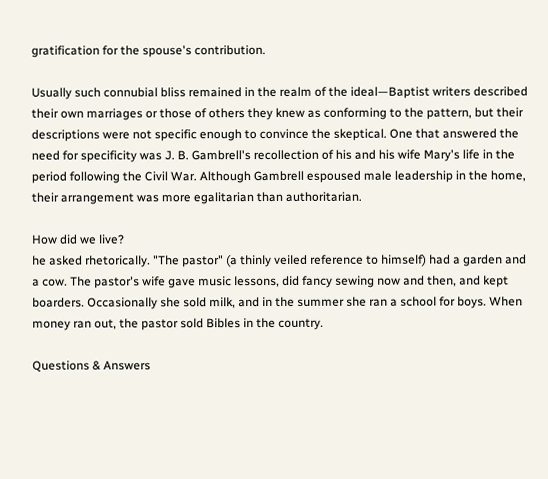gratification for the spouse's contribution.

Usually such connubial bliss remained in the realm of the ideal—Baptist writers described their own marriages or those of others they knew as conforming to the pattern, but their descriptions were not specific enough to convince the skeptical. One that answered the need for specificity was J. B. Gambrell's recollection of his and his wife Mary's life in the period following the Civil War. Although Gambrell espoused male leadership in the home, their arrangement was more egalitarian than authoritarian.

How did we live?
he asked rhetorically. "The pastor" (a thinly veiled reference to himself) had a garden and a cow. The pastor's wife gave music lessons, did fancy sewing now and then, and kept boarders. Occasionally she sold milk, and in the summer she ran a school for boys. When money ran out, the pastor sold Bibles in the country.

Questions & Answers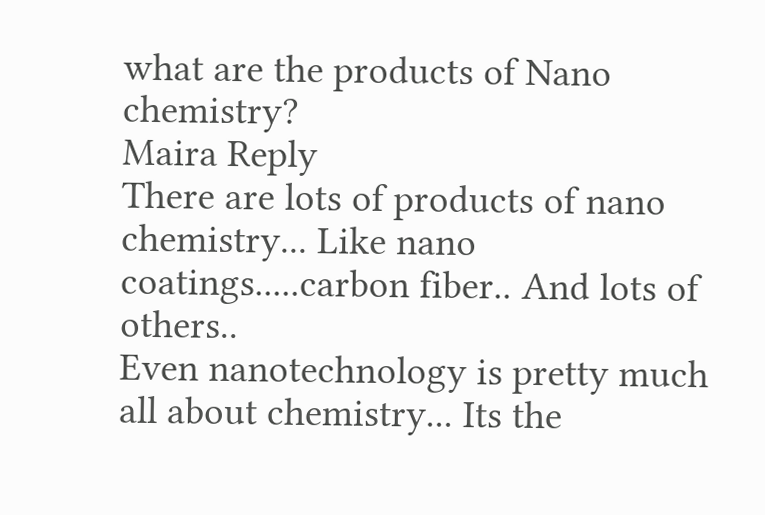what are the products of Nano chemistry?
Maira Reply
There are lots of products of nano chemistry... Like nano coatings.....carbon fiber.. And lots of others..
Even nanotechnology is pretty much all about chemistry... Its the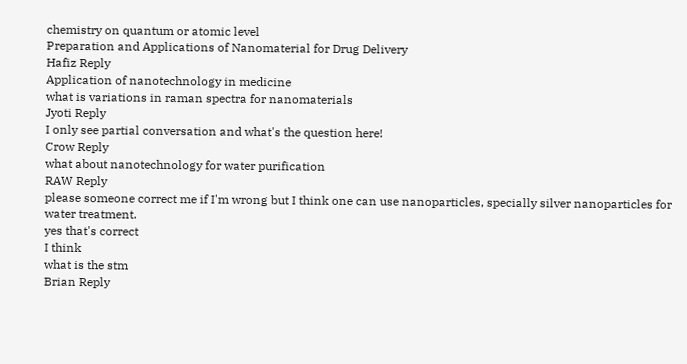chemistry on quantum or atomic level
Preparation and Applications of Nanomaterial for Drug Delivery
Hafiz Reply
Application of nanotechnology in medicine
what is variations in raman spectra for nanomaterials
Jyoti Reply
I only see partial conversation and what's the question here!
Crow Reply
what about nanotechnology for water purification
RAW Reply
please someone correct me if I'm wrong but I think one can use nanoparticles, specially silver nanoparticles for water treatment.
yes that's correct
I think
what is the stm
Brian Reply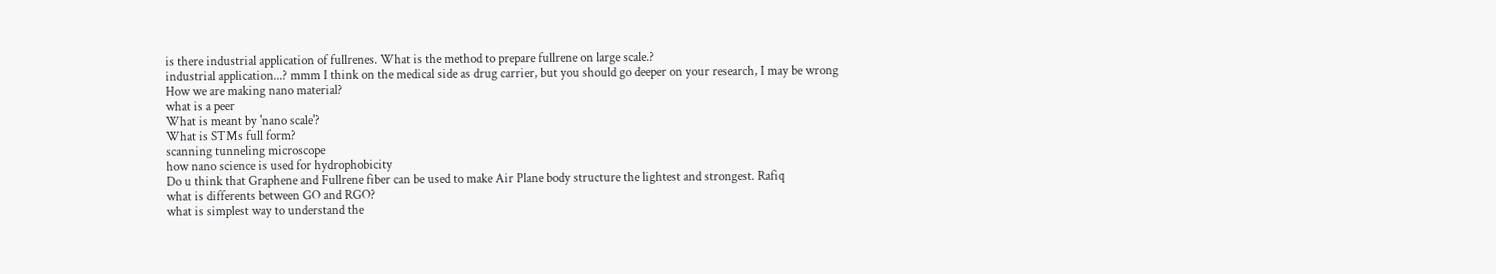is there industrial application of fullrenes. What is the method to prepare fullrene on large scale.?
industrial application...? mmm I think on the medical side as drug carrier, but you should go deeper on your research, I may be wrong
How we are making nano material?
what is a peer
What is meant by 'nano scale'?
What is STMs full form?
scanning tunneling microscope
how nano science is used for hydrophobicity
Do u think that Graphene and Fullrene fiber can be used to make Air Plane body structure the lightest and strongest. Rafiq
what is differents between GO and RGO?
what is simplest way to understand the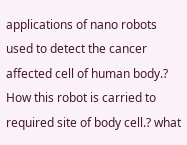applications of nano robots used to detect the cancer affected cell of human body.? How this robot is carried to required site of body cell.? what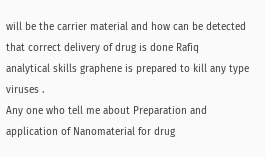will be the carrier material and how can be detected that correct delivery of drug is done Rafiq
analytical skills graphene is prepared to kill any type viruses .
Any one who tell me about Preparation and application of Nanomaterial for drug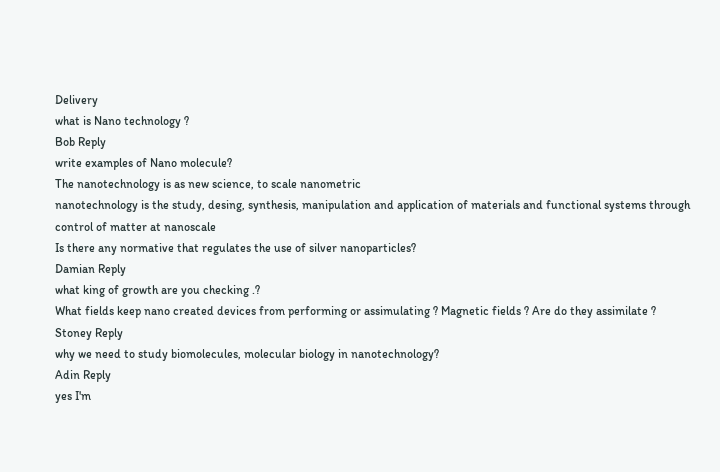Delivery
what is Nano technology ?
Bob Reply
write examples of Nano molecule?
The nanotechnology is as new science, to scale nanometric
nanotechnology is the study, desing, synthesis, manipulation and application of materials and functional systems through control of matter at nanoscale
Is there any normative that regulates the use of silver nanoparticles?
Damian Reply
what king of growth are you checking .?
What fields keep nano created devices from performing or assimulating ? Magnetic fields ? Are do they assimilate ?
Stoney Reply
why we need to study biomolecules, molecular biology in nanotechnology?
Adin Reply
yes I'm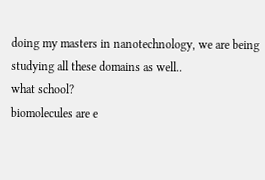doing my masters in nanotechnology, we are being studying all these domains as well..
what school?
biomolecules are e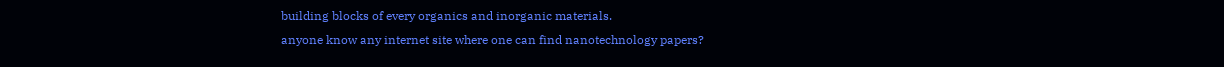building blocks of every organics and inorganic materials.
anyone know any internet site where one can find nanotechnology papers?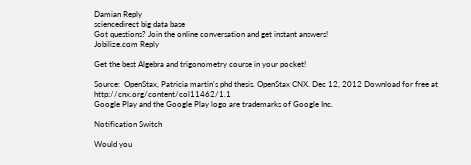Damian Reply
sciencedirect big data base
Got questions? Join the online conversation and get instant answers!
Jobilize.com Reply

Get the best Algebra and trigonometry course in your pocket!

Source:  OpenStax, Patricia martin's phd thesis. OpenStax CNX. Dec 12, 2012 Download for free at http://cnx.org/content/col11462/1.1
Google Play and the Google Play logo are trademarks of Google Inc.

Notification Switch

Would you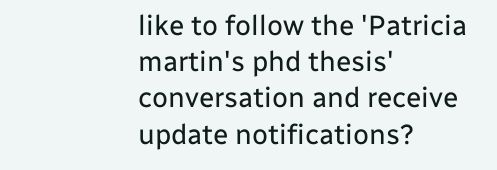like to follow the 'Patricia martin's phd thesis' conversation and receive update notifications?